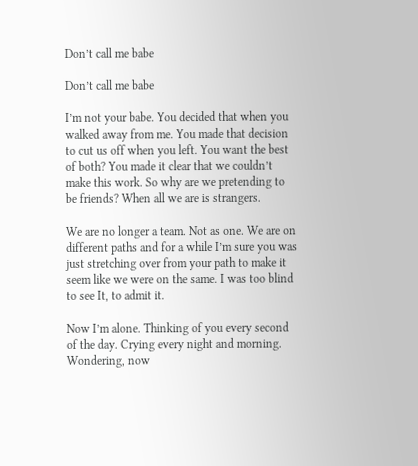Don’t call me babe

Don’t call me babe

I’m not your babe. You decided that when you walked away from me. You made that decision to cut us off when you left. You want the best of both? You made it clear that we couldn’t make this work. So why are we pretending to be friends? When all we are is strangers.

We are no longer a team. Not as one. We are on different paths and for a while I’m sure you was just stretching over from your path to make it seem like we were on the same. I was too blind to see It, to admit it.

Now I’m alone. Thinking of you every second of the day. Crying every night and morning. Wondering, now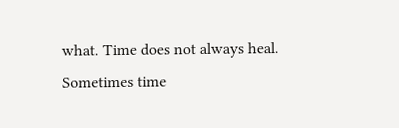what. Time does not always heal. Sometimes time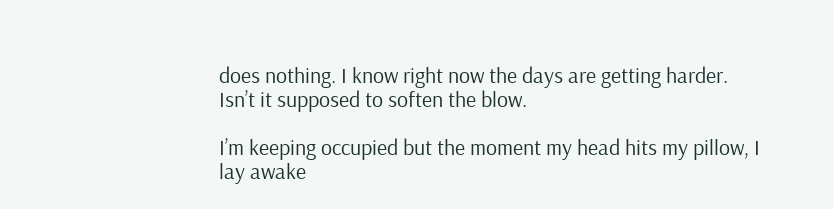does nothing. I know right now the days are getting harder. Isn’t it supposed to soften the blow.

I’m keeping occupied but the moment my head hits my pillow, I lay awake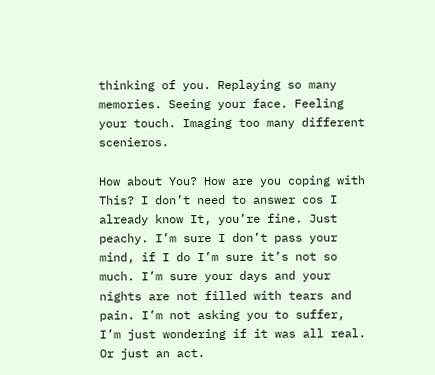thinking of you. Replaying so many memories. Seeing your face. Feeling your touch. Imaging too many different scenieros.

How about You? How are you coping with This? I don’t need to answer cos I already know It, you’re fine. Just peachy. I’m sure I don’t pass your mind, if I do I’m sure it’s not so much. I’m sure your days and your nights are not filled with tears and pain. I’m not asking you to suffer, I’m just wondering if it was all real. Or just an act.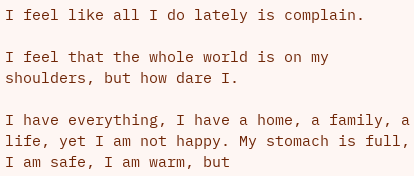I feel like all I do lately is complain.

I feel that the whole world is on my shoulders, but how dare I.

I have everything, I have a home, a family, a life, yet I am not happy. My stomach is full, I am safe, I am warm, but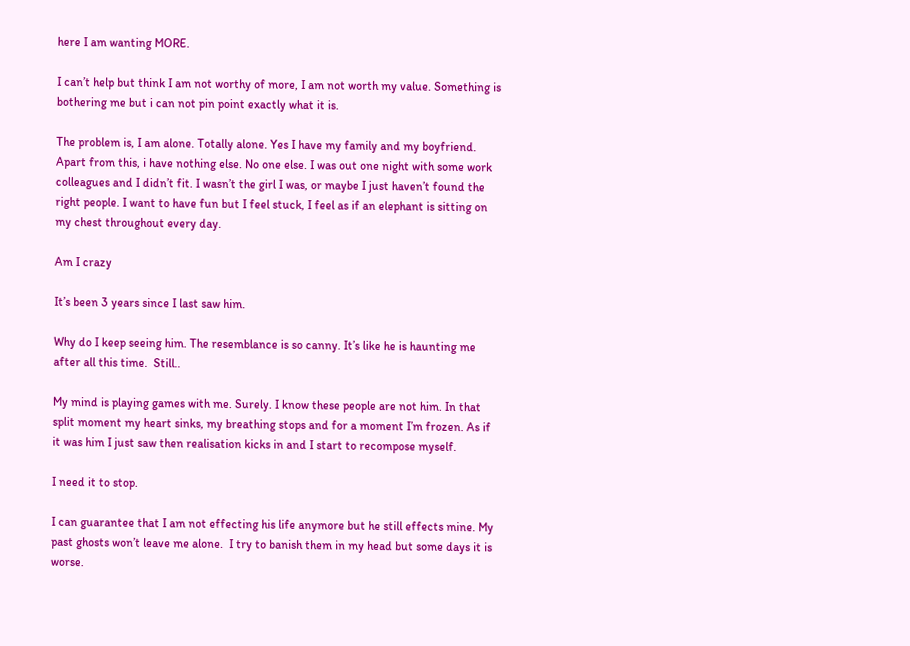here I am wanting MORE.

I can’t help but think I am not worthy of more, I am not worth my value. Something is bothering me but i can not pin point exactly what it is.

The problem is, I am alone. Totally alone. Yes I have my family and my boyfriend. Apart from this, i have nothing else. No one else. I was out one night with some work colleagues and I didn’t fit. I wasn’t the girl I was, or maybe I just haven’t found the right people. I want to have fun but I feel stuck, I feel as if an elephant is sitting on my chest throughout every day.

Am I crazy

It’s been 3 years since I last saw him.

Why do I keep seeing him. The resemblance is so canny. It’s like he is haunting me after all this time.  Still..

My mind is playing games with me. Surely. I know these people are not him. In that split moment my heart sinks, my breathing stops and for a moment I’m frozen. As if it was him I just saw then realisation kicks in and I start to recompose myself.

I need it to stop.

I can guarantee that I am not effecting his life anymore but he still effects mine. My past ghosts won’t leave me alone.  I try to banish them in my head but some days it is worse.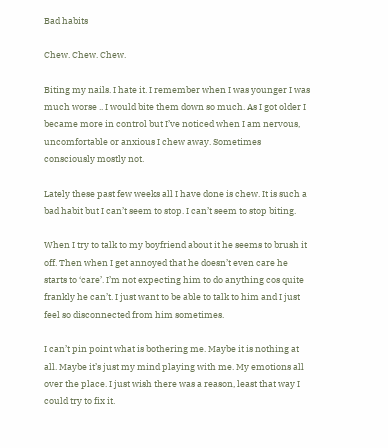Bad habits

Chew. Chew. Chew.

Biting my nails. I hate it. I remember when I was younger I was much worse .. I would bite them down so much. As I got older I became more in control but I’ve noticed when I am nervous, uncomfortable or anxious I chew away. Sometimes consciously mostly not.

Lately these past few weeks all I have done is chew. It is such a bad habit but I can’t seem to stop. I can’t seem to stop biting.

When I try to talk to my boyfriend about it he seems to brush it off. Then when I get annoyed that he doesn’t even care he starts to ‘care’. I’m not expecting him to do anything cos quite frankly he can’t. I just want to be able to talk to him and I just feel so disconnected from him sometimes.

I can’t pin point what is bothering me. Maybe it is nothing at all. Maybe it’s just my mind playing with me. My emotions all over the place. I just wish there was a reason, least that way I could try to fix it.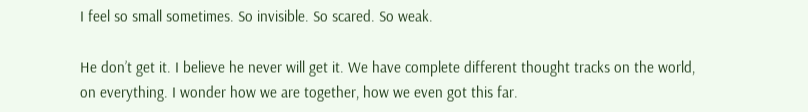I feel so small sometimes. So invisible. So scared. So weak.

He don’t get it. I believe he never will get it. We have complete different thought tracks on the world, on everything. I wonder how we are together, how we even got this far.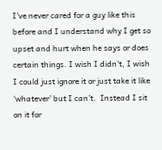I’ve never cared for a guy like this before and I understand why I get so upset and hurt when he says or does certain things. I wish I didn’t, I wish I could just ignore it or just take it like ‘whatever’ but I can’t.  Instead I sit on it for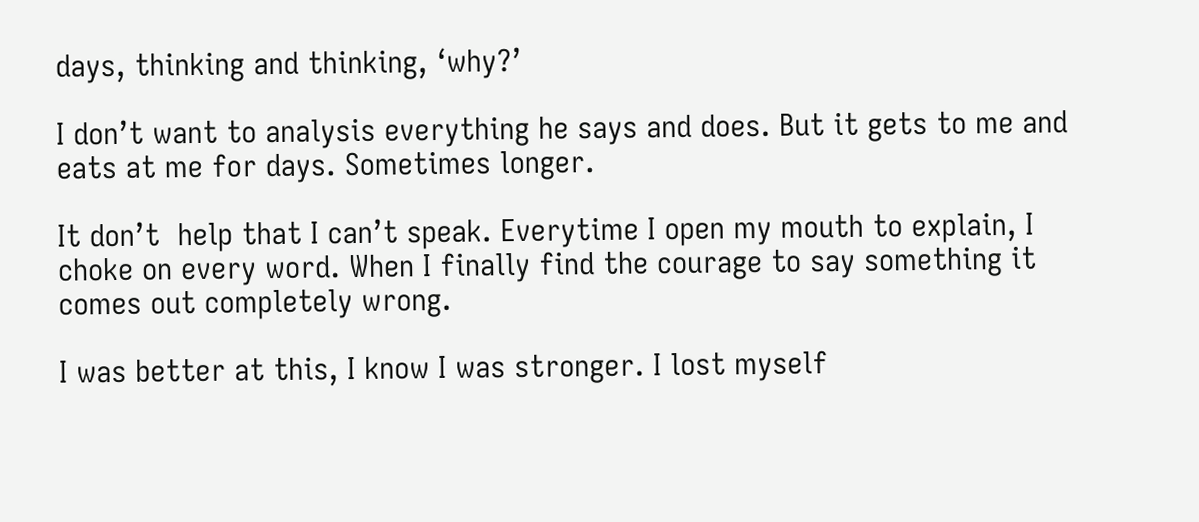days, thinking and thinking, ‘why?’

I don’t want to analysis everything he says and does. But it gets to me and eats at me for days. Sometimes longer.

It don’t  help that I can’t speak. Everytime I open my mouth to explain, I choke on every word. When I finally find the courage to say something it comes out completely wrong.

I was better at this, I know I was stronger. I lost myself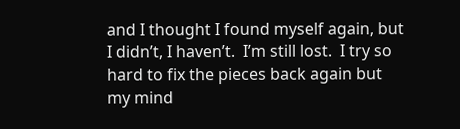and I thought I found myself again, but I didn’t, I haven’t.  I’m still lost.  I try so hard to fix the pieces back again but my mind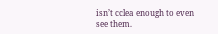isn’t cclea enough to even see them.